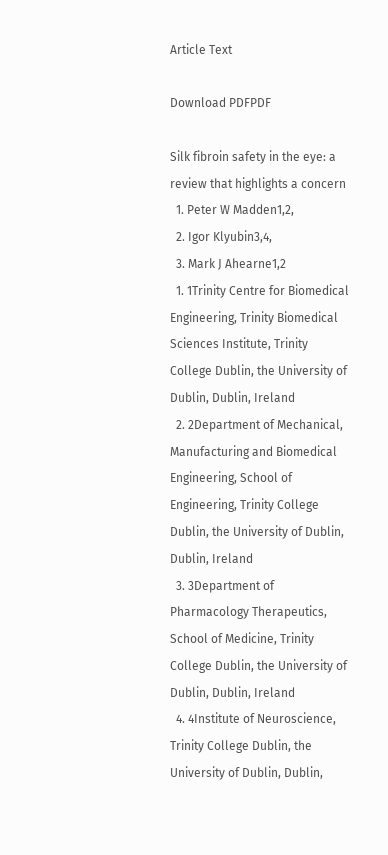Article Text

Download PDFPDF

Silk fibroin safety in the eye: a review that highlights a concern
  1. Peter W Madden1,2,
  2. Igor Klyubin3,4,
  3. Mark J Ahearne1,2
  1. 1Trinity Centre for Biomedical Engineering, Trinity Biomedical Sciences Institute, Trinity College Dublin, the University of Dublin, Dublin, Ireland
  2. 2Department of Mechanical, Manufacturing and Biomedical Engineering, School of Engineering, Trinity College Dublin, the University of Dublin, Dublin, Ireland
  3. 3Department of Pharmacology Therapeutics, School of Medicine, Trinity College Dublin, the University of Dublin, Dublin, Ireland
  4. 4Institute of Neuroscience, Trinity College Dublin, the University of Dublin, Dublin,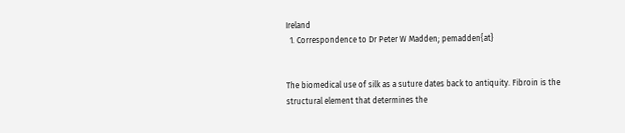Ireland
  1. Correspondence to Dr Peter W Madden; pemadden{at}


The biomedical use of silk as a suture dates back to antiquity. Fibroin is the structural element that determines the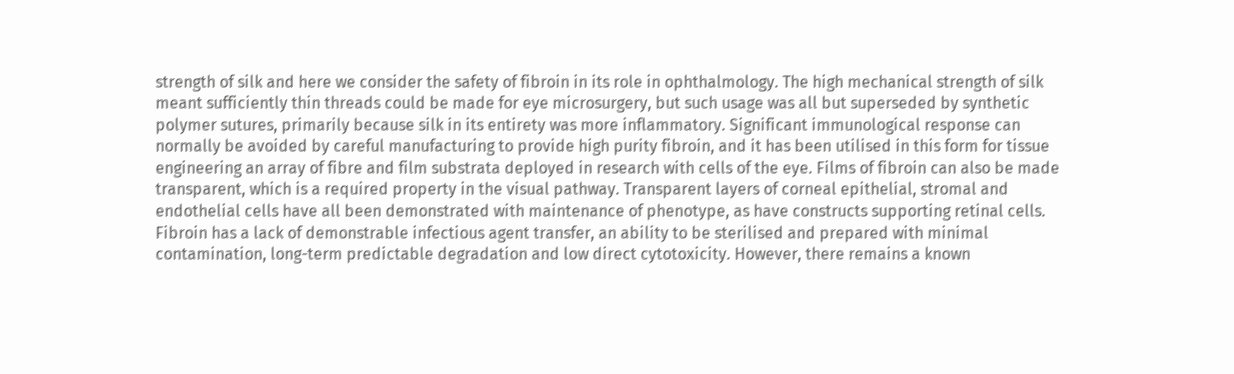strength of silk and here we consider the safety of fibroin in its role in ophthalmology. The high mechanical strength of silk meant sufficiently thin threads could be made for eye microsurgery, but such usage was all but superseded by synthetic polymer sutures, primarily because silk in its entirety was more inflammatory. Significant immunological response can normally be avoided by careful manufacturing to provide high purity fibroin, and it has been utilised in this form for tissue engineering an array of fibre and film substrata deployed in research with cells of the eye. Films of fibroin can also be made transparent, which is a required property in the visual pathway. Transparent layers of corneal epithelial, stromal and endothelial cells have all been demonstrated with maintenance of phenotype, as have constructs supporting retinal cells. Fibroin has a lack of demonstrable infectious agent transfer, an ability to be sterilised and prepared with minimal contamination, long-term predictable degradation and low direct cytotoxicity. However, there remains a known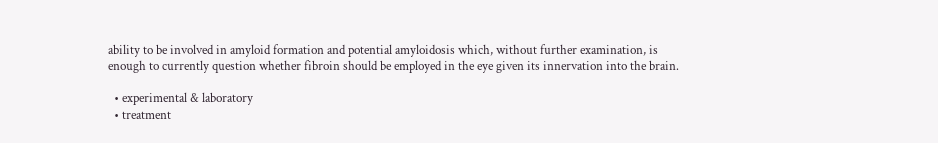ability to be involved in amyloid formation and potential amyloidosis which, without further examination, is enough to currently question whether fibroin should be employed in the eye given its innervation into the brain.

  • experimental & laboratory
  • treatment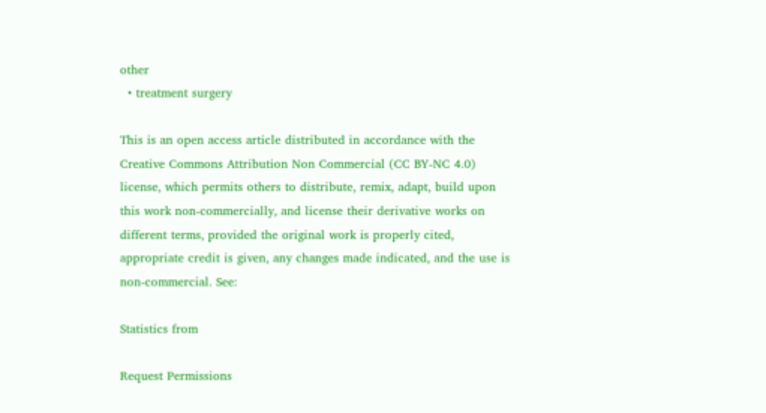other
  • treatment surgery

This is an open access article distributed in accordance with the Creative Commons Attribution Non Commercial (CC BY-NC 4.0) license, which permits others to distribute, remix, adapt, build upon this work non-commercially, and license their derivative works on different terms, provided the original work is properly cited, appropriate credit is given, any changes made indicated, and the use is non-commercial. See:

Statistics from

Request Permissions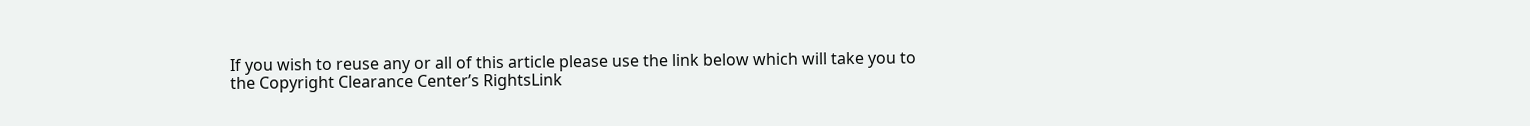If you wish to reuse any or all of this article please use the link below which will take you to the Copyright Clearance Center’s RightsLink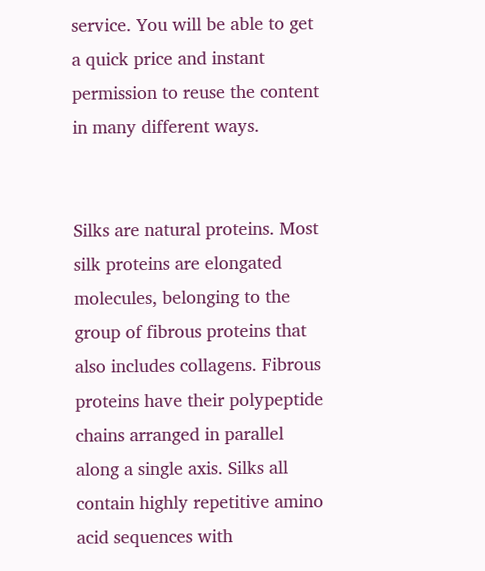service. You will be able to get a quick price and instant permission to reuse the content in many different ways.


Silks are natural proteins. Most silk proteins are elongated molecules, belonging to the group of fibrous proteins that also includes collagens. Fibrous proteins have their polypeptide chains arranged in parallel along a single axis. Silks all contain highly repetitive amino acid sequences with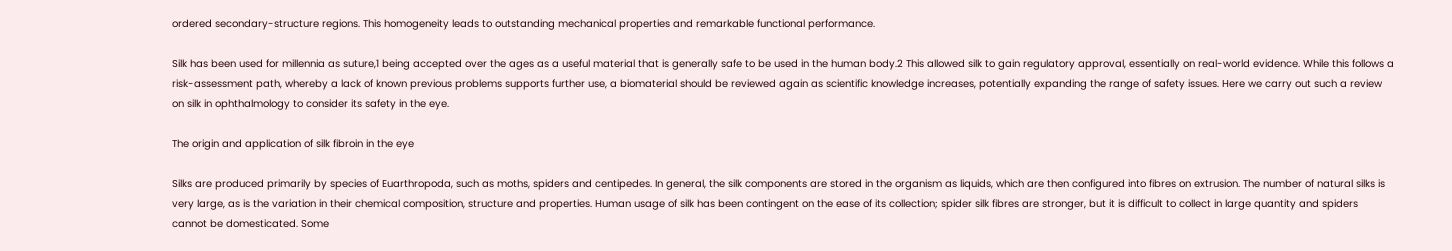ordered secondary-structure regions. This homogeneity leads to outstanding mechanical properties and remarkable functional performance.

Silk has been used for millennia as suture,1 being accepted over the ages as a useful material that is generally safe to be used in the human body.2 This allowed silk to gain regulatory approval, essentially on real-world evidence. While this follows a risk-assessment path, whereby a lack of known previous problems supports further use, a biomaterial should be reviewed again as scientific knowledge increases, potentially expanding the range of safety issues. Here we carry out such a review on silk in ophthalmology to consider its safety in the eye.

The origin and application of silk fibroin in the eye

Silks are produced primarily by species of Euarthropoda, such as moths, spiders and centipedes. In general, the silk components are stored in the organism as liquids, which are then configured into fibres on extrusion. The number of natural silks is very large, as is the variation in their chemical composition, structure and properties. Human usage of silk has been contingent on the ease of its collection; spider silk fibres are stronger, but it is difficult to collect in large quantity and spiders cannot be domesticated. Some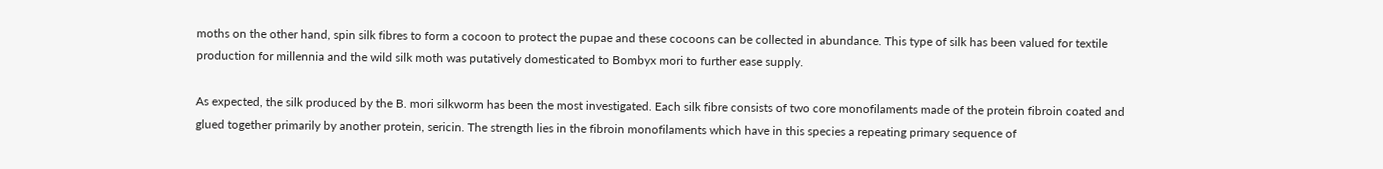moths on the other hand, spin silk fibres to form a cocoon to protect the pupae and these cocoons can be collected in abundance. This type of silk has been valued for textile production for millennia and the wild silk moth was putatively domesticated to Bombyx mori to further ease supply.

As expected, the silk produced by the B. mori silkworm has been the most investigated. Each silk fibre consists of two core monofilaments made of the protein fibroin coated and glued together primarily by another protein, sericin. The strength lies in the fibroin monofilaments which have in this species a repeating primary sequence of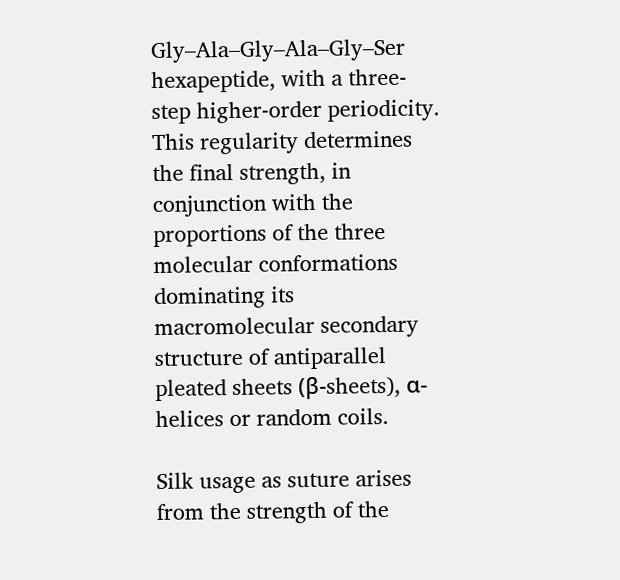Gly–Ala–Gly–Ala–Gly–Ser hexapeptide, with a three-step higher-order periodicity. This regularity determines the final strength, in conjunction with the proportions of the three molecular conformations dominating its macromolecular secondary structure of antiparallel pleated sheets (β-sheets), α-helices or random coils.

Silk usage as suture arises from the strength of the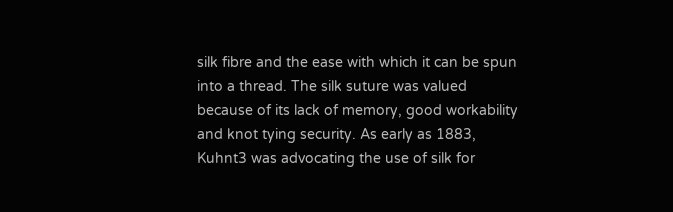silk fibre and the ease with which it can be spun into a thread. The silk suture was valued because of its lack of memory, good workability and knot tying security. As early as 1883, Kuhnt3 was advocating the use of silk for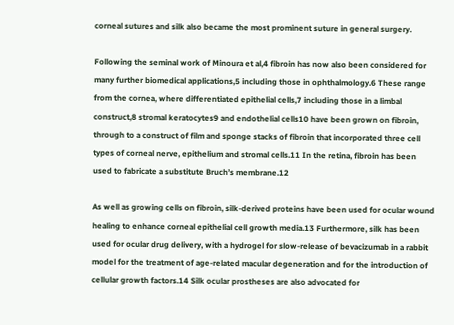corneal sutures and silk also became the most prominent suture in general surgery.

Following the seminal work of Minoura et al,4 fibroin has now also been considered for many further biomedical applications,5 including those in ophthalmology.6 These range from the cornea, where differentiated epithelial cells,7 including those in a limbal construct,8 stromal keratocytes9 and endothelial cells10 have been grown on fibroin, through to a construct of film and sponge stacks of fibroin that incorporated three cell types of corneal nerve, epithelium and stromal cells.11 In the retina, fibroin has been used to fabricate a substitute Bruch’s membrane.12

As well as growing cells on fibroin, silk-derived proteins have been used for ocular wound healing to enhance corneal epithelial cell growth media.13 Furthermore, silk has been used for ocular drug delivery, with a hydrogel for slow-release of bevacizumab in a rabbit model for the treatment of age-related macular degeneration and for the introduction of cellular growth factors.14 Silk ocular prostheses are also advocated for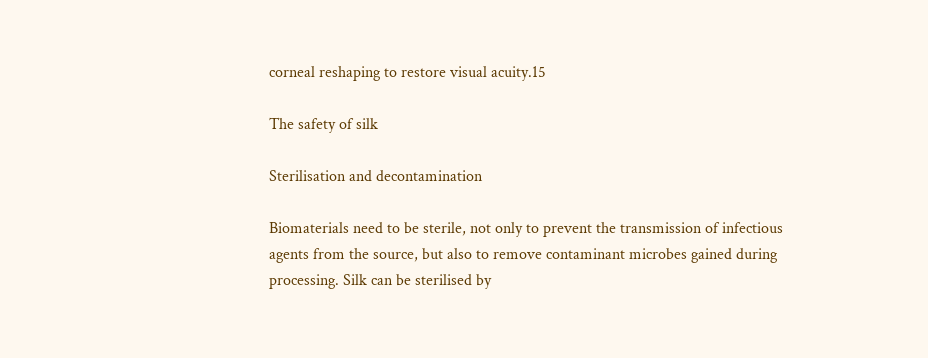corneal reshaping to restore visual acuity.15

The safety of silk

Sterilisation and decontamination

Biomaterials need to be sterile, not only to prevent the transmission of infectious agents from the source, but also to remove contaminant microbes gained during processing. Silk can be sterilised by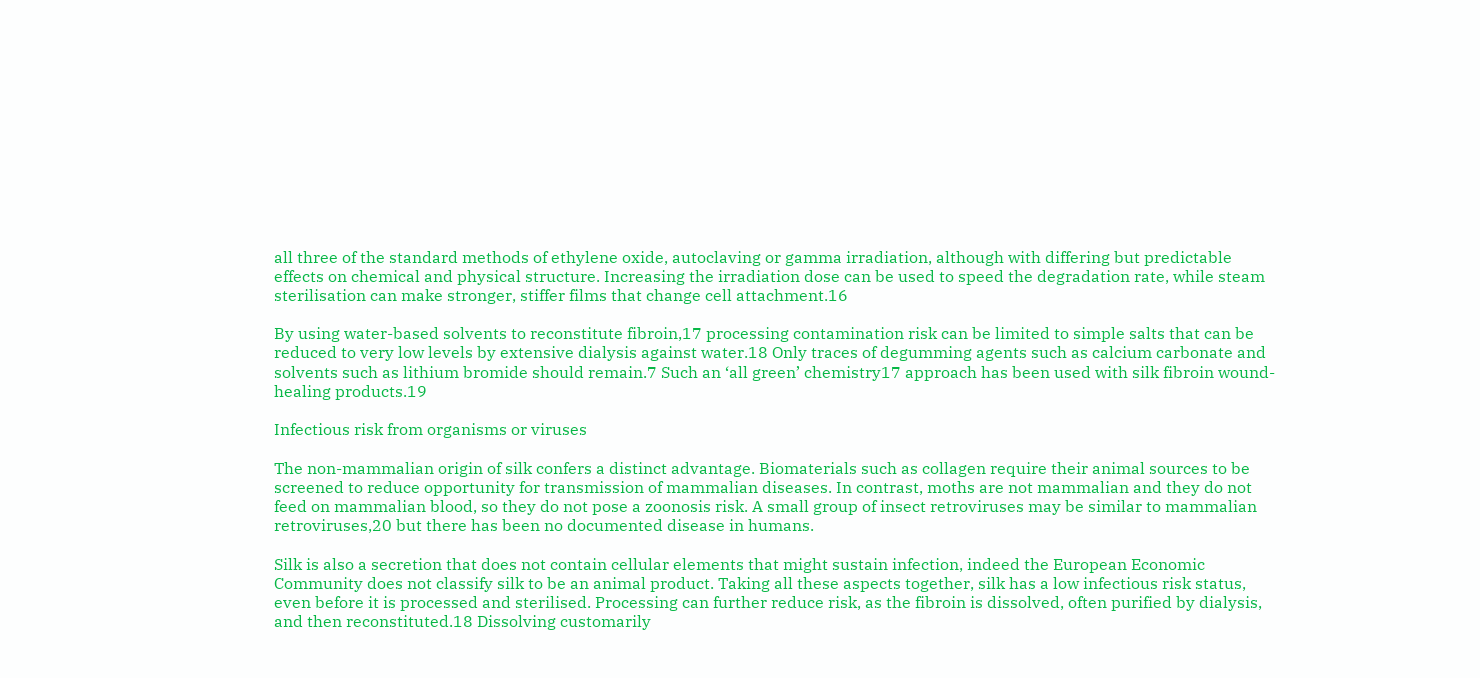all three of the standard methods of ethylene oxide, autoclaving or gamma irradiation, although with differing but predictable effects on chemical and physical structure. Increasing the irradiation dose can be used to speed the degradation rate, while steam sterilisation can make stronger, stiffer films that change cell attachment.16

By using water-based solvents to reconstitute fibroin,17 processing contamination risk can be limited to simple salts that can be reduced to very low levels by extensive dialysis against water.18 Only traces of degumming agents such as calcium carbonate and solvents such as lithium bromide should remain.7 Such an ‘all green’ chemistry17 approach has been used with silk fibroin wound-healing products.19

Infectious risk from organisms or viruses

The non-mammalian origin of silk confers a distinct advantage. Biomaterials such as collagen require their animal sources to be screened to reduce opportunity for transmission of mammalian diseases. In contrast, moths are not mammalian and they do not feed on mammalian blood, so they do not pose a zoonosis risk. A small group of insect retroviruses may be similar to mammalian retroviruses,20 but there has been no documented disease in humans.

Silk is also a secretion that does not contain cellular elements that might sustain infection, indeed the European Economic Community does not classify silk to be an animal product. Taking all these aspects together, silk has a low infectious risk status, even before it is processed and sterilised. Processing can further reduce risk, as the fibroin is dissolved, often purified by dialysis, and then reconstituted.18 Dissolving customarily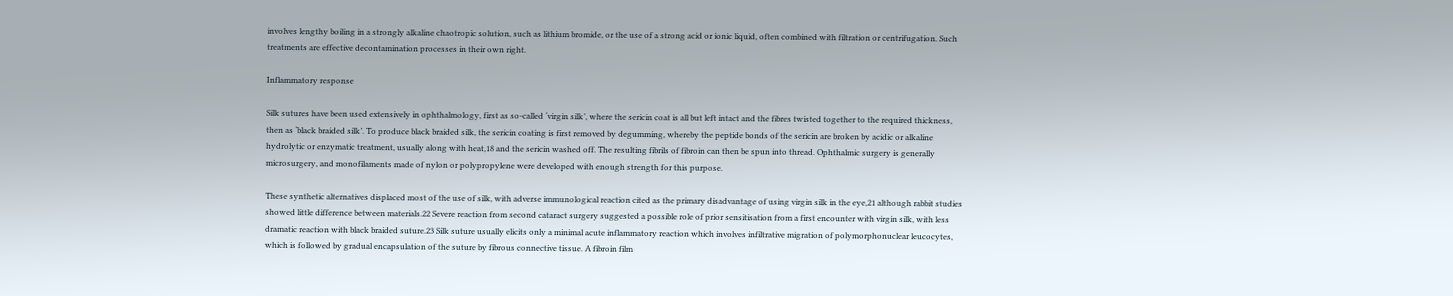involves lengthy boiling in a strongly alkaline chaotropic solution, such as lithium bromide, or the use of a strong acid or ionic liquid, often combined with filtration or centrifugation. Such treatments are effective decontamination processes in their own right.

Inflammatory response

Silk sutures have been used extensively in ophthalmology, first as so-called ‘virgin silk’, where the sericin coat is all but left intact and the fibres twisted together to the required thickness, then as ‘black braided silk’. To produce black braided silk, the sericin coating is first removed by degumming, whereby the peptide bonds of the sericin are broken by acidic or alkaline hydrolytic or enzymatic treatment, usually along with heat,18 and the sericin washed off. The resulting fibrils of fibroin can then be spun into thread. Ophthalmic surgery is generally microsurgery, and monofilaments made of nylon or polypropylene were developed with enough strength for this purpose.

These synthetic alternatives displaced most of the use of silk, with adverse immunological reaction cited as the primary disadvantage of using virgin silk in the eye,21 although rabbit studies showed little difference between materials.22 Severe reaction from second cataract surgery suggested a possible role of prior sensitisation from a first encounter with virgin silk, with less dramatic reaction with black braided suture.23 Silk suture usually elicits only a minimal acute inflammatory reaction which involves infiltrative migration of polymorphonuclear leucocytes, which is followed by gradual encapsulation of the suture by fibrous connective tissue. A fibroin film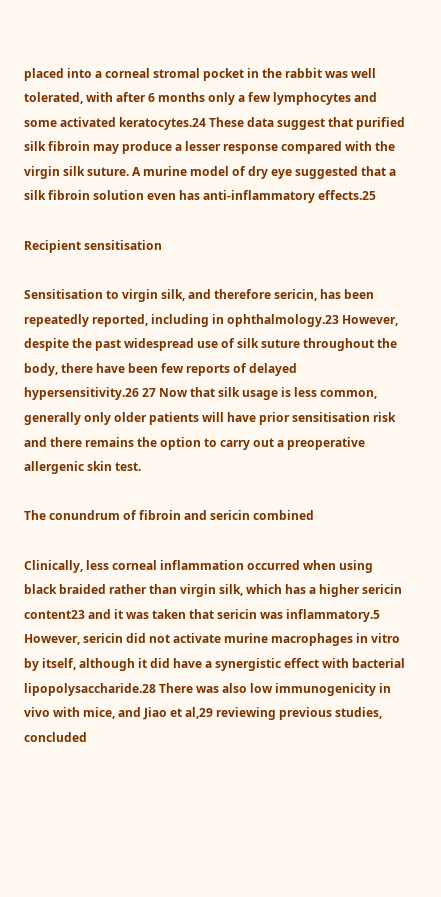placed into a corneal stromal pocket in the rabbit was well tolerated, with after 6 months only a few lymphocytes and some activated keratocytes.24 These data suggest that purified silk fibroin may produce a lesser response compared with the virgin silk suture. A murine model of dry eye suggested that a silk fibroin solution even has anti-inflammatory effects.25

Recipient sensitisation

Sensitisation to virgin silk, and therefore sericin, has been repeatedly reported, including in ophthalmology.23 However, despite the past widespread use of silk suture throughout the body, there have been few reports of delayed hypersensitivity.26 27 Now that silk usage is less common, generally only older patients will have prior sensitisation risk and there remains the option to carry out a preoperative allergenic skin test.

The conundrum of fibroin and sericin combined

Clinically, less corneal inflammation occurred when using black braided rather than virgin silk, which has a higher sericin content23 and it was taken that sericin was inflammatory.5 However, sericin did not activate murine macrophages in vitro by itself, although it did have a synergistic effect with bacterial lipopolysaccharide.28 There was also low immunogenicity in vivo with mice, and Jiao et al,29 reviewing previous studies, concluded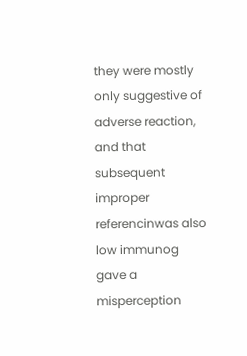they were mostly only suggestive of adverse reaction, and that subsequent improper referencinwas also low immunog gave a misperception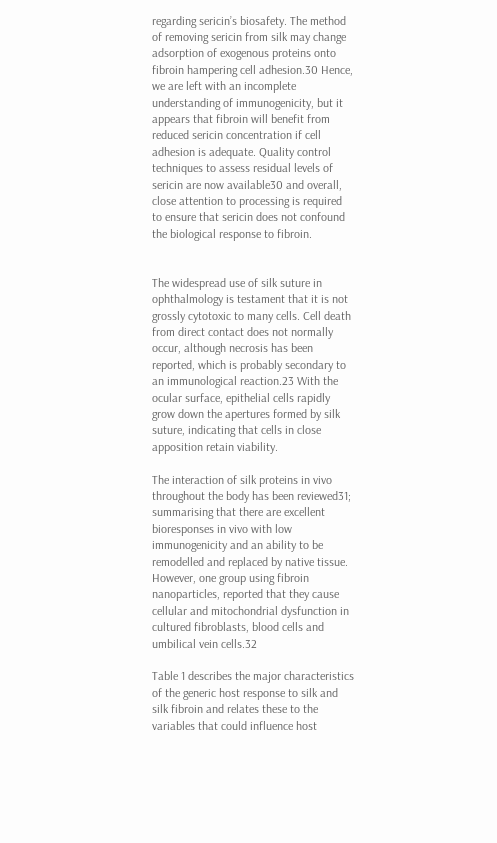regarding sericin’s biosafety. The method of removing sericin from silk may change adsorption of exogenous proteins onto fibroin hampering cell adhesion.30 Hence, we are left with an incomplete understanding of immunogenicity, but it appears that fibroin will benefit from reduced sericin concentration if cell adhesion is adequate. Quality control techniques to assess residual levels of sericin are now available30 and overall, close attention to processing is required to ensure that sericin does not confound the biological response to fibroin.


The widespread use of silk suture in ophthalmology is testament that it is not grossly cytotoxic to many cells. Cell death from direct contact does not normally occur, although necrosis has been reported, which is probably secondary to an immunological reaction.23 With the ocular surface, epithelial cells rapidly grow down the apertures formed by silk suture, indicating that cells in close apposition retain viability.

The interaction of silk proteins in vivo throughout the body has been reviewed31; summarising that there are excellent bioresponses in vivo with low immunogenicity and an ability to be remodelled and replaced by native tissue. However, one group using fibroin nanoparticles, reported that they cause cellular and mitochondrial dysfunction in cultured fibroblasts, blood cells and umbilical vein cells.32

Table 1 describes the major characteristics of the generic host response to silk and silk fibroin and relates these to the variables that could influence host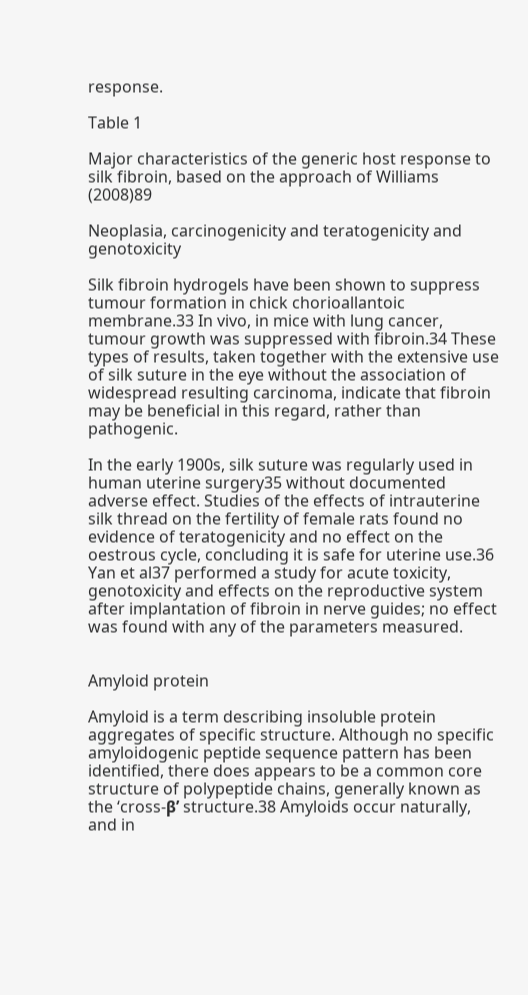response.

Table 1

Major characteristics of the generic host response to silk fibroin, based on the approach of Williams (2008)89

Neoplasia, carcinogenicity and teratogenicity and genotoxicity

Silk fibroin hydrogels have been shown to suppress tumour formation in chick chorioallantoic membrane.33 In vivo, in mice with lung cancer, tumour growth was suppressed with fibroin.34 These types of results, taken together with the extensive use of silk suture in the eye without the association of widespread resulting carcinoma, indicate that fibroin may be beneficial in this regard, rather than pathogenic.

In the early 1900s, silk suture was regularly used in human uterine surgery35 without documented adverse effect. Studies of the effects of intrauterine silk thread on the fertility of female rats found no evidence of teratogenicity and no effect on the oestrous cycle, concluding it is safe for uterine use.36 Yan et al37 performed a study for acute toxicity, genotoxicity and effects on the reproductive system after implantation of fibroin in nerve guides; no effect was found with any of the parameters measured.


Amyloid protein

Amyloid is a term describing insoluble protein aggregates of specific structure. Although no specific amyloidogenic peptide sequence pattern has been identified, there does appears to be a common core structure of polypeptide chains, generally known as the ‘cross-β’ structure.38 Amyloids occur naturally, and in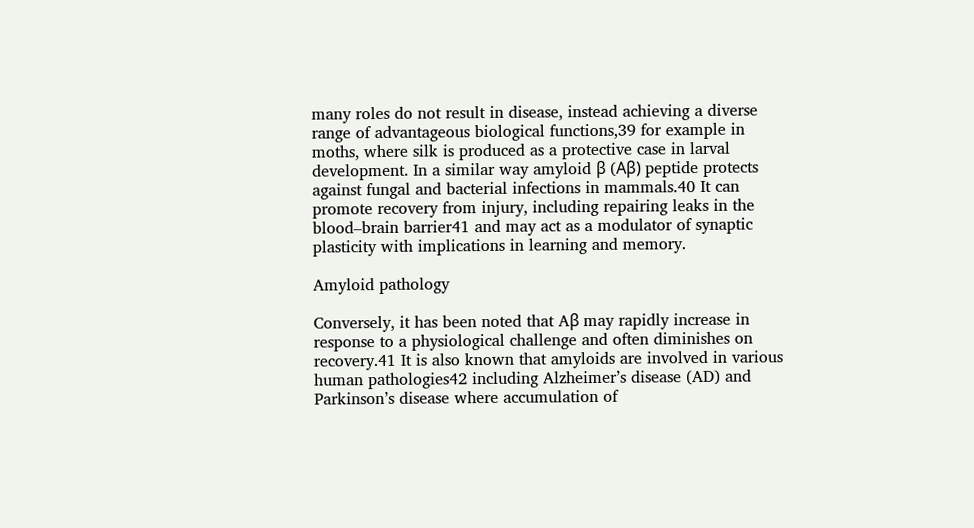many roles do not result in disease, instead achieving a diverse range of advantageous biological functions,39 for example in moths, where silk is produced as a protective case in larval development. In a similar way amyloid β (Aβ) peptide protects against fungal and bacterial infections in mammals.40 It can promote recovery from injury, including repairing leaks in the blood–brain barrier41 and may act as a modulator of synaptic plasticity with implications in learning and memory.

Amyloid pathology

Conversely, it has been noted that Aβ may rapidly increase in response to a physiological challenge and often diminishes on recovery.41 It is also known that amyloids are involved in various human pathologies42 including Alzheimer’s disease (AD) and Parkinson’s disease where accumulation of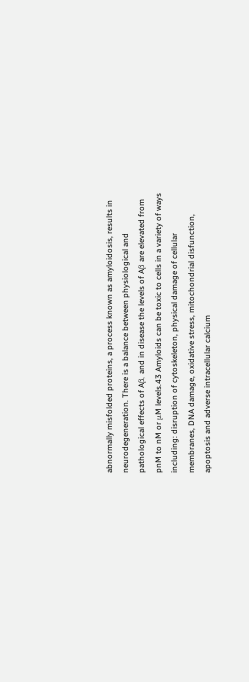abnormally misfolded proteins, a process known as amyloidosis, results in neurodegeneration. There is a balance between physiological and pathological effects of Aβ, and in disease the levels of Aβ are elevated from pnM to nM or μM levels.43 Amyloids can be toxic to cells in a variety of ways including: disruption of cytoskeleton, physical damage of cellular membranes, DNA damage, oxidative stress, mitochondrial disfunction, apoptosis and adverse intracellular calcium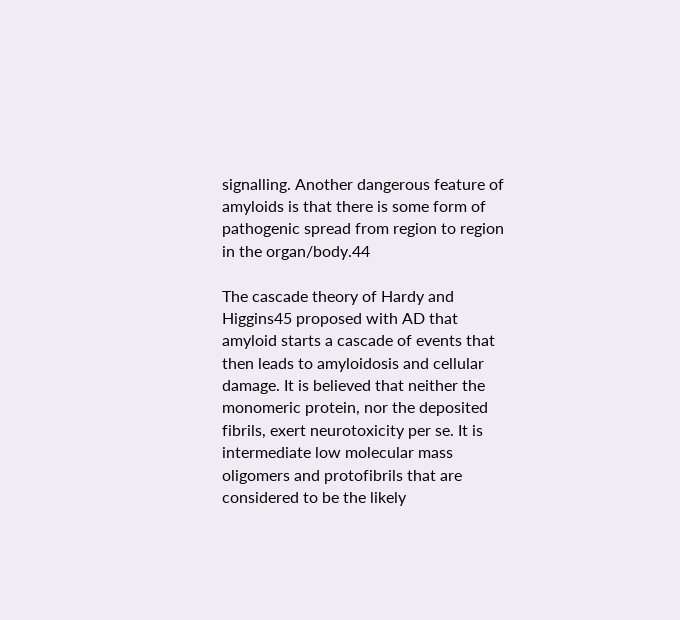signalling. Another dangerous feature of amyloids is that there is some form of pathogenic spread from region to region in the organ/body.44

The cascade theory of Hardy and Higgins45 proposed with AD that amyloid starts a cascade of events that then leads to amyloidosis and cellular damage. It is believed that neither the monomeric protein, nor the deposited fibrils, exert neurotoxicity per se. It is intermediate low molecular mass oligomers and protofibrils that are considered to be the likely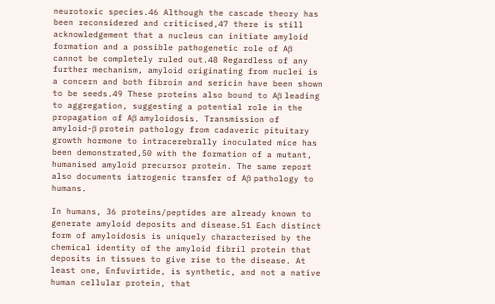neurotoxic species.46 Although the cascade theory has been reconsidered and criticised,47 there is still acknowledgement that a nucleus can initiate amyloid formation and a possible pathogenetic role of Aβ cannot be completely ruled out.48 Regardless of any further mechanism, amyloid originating from nuclei is a concern and both fibroin and sericin have been shown to be seeds.49 These proteins also bound to Aβ leading to aggregation, suggesting a potential role in the propagation of Aβ amyloidosis. Transmission of amyloid-β protein pathology from cadaveric pituitary growth hormone to intracerebrally inoculated mice has been demonstrated,50 with the formation of a mutant, humanised amyloid precursor protein. The same report also documents iatrogenic transfer of Aβ pathology to humans.

In humans, 36 proteins/peptides are already known to generate amyloid deposits and disease.51 Each distinct form of amyloidosis is uniquely characterised by the chemical identity of the amyloid fibril protein that deposits in tissues to give rise to the disease. At least one, Enfuvirtide, is synthetic, and not a native human cellular protein, that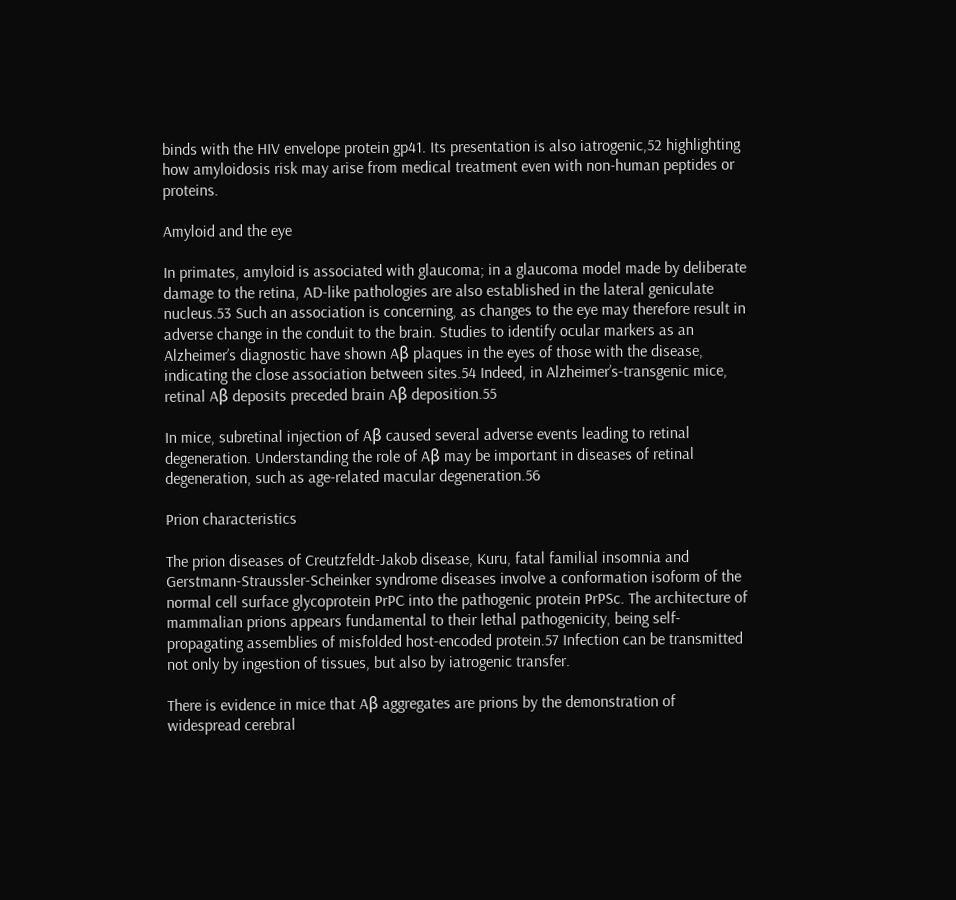binds with the HIV envelope protein gp41. Its presentation is also iatrogenic,52 highlighting how amyloidosis risk may arise from medical treatment even with non-human peptides or proteins.

Amyloid and the eye

In primates, amyloid is associated with glaucoma; in a glaucoma model made by deliberate damage to the retina, AD-like pathologies are also established in the lateral geniculate nucleus.53 Such an association is concerning, as changes to the eye may therefore result in adverse change in the conduit to the brain. Studies to identify ocular markers as an Alzheimer’s diagnostic have shown Aβ plaques in the eyes of those with the disease, indicating the close association between sites.54 Indeed, in Alzheimer’s-transgenic mice, retinal Aβ deposits preceded brain Aβ deposition.55

In mice, subretinal injection of Aβ caused several adverse events leading to retinal degeneration. Understanding the role of Aβ may be important in diseases of retinal degeneration, such as age-related macular degeneration.56

Prion characteristics

The prion diseases of Creutzfeldt-Jakob disease, Kuru, fatal familial insomnia and Gerstmann-Straussler-Scheinker syndrome diseases involve a conformation isoform of the normal cell surface glycoprotein PrPC into the pathogenic protein PrPSc. The architecture of mammalian prions appears fundamental to their lethal pathogenicity, being self-propagating assemblies of misfolded host-encoded protein.57 Infection can be transmitted not only by ingestion of tissues, but also by iatrogenic transfer.

There is evidence in mice that Aβ aggregates are prions by the demonstration of widespread cerebral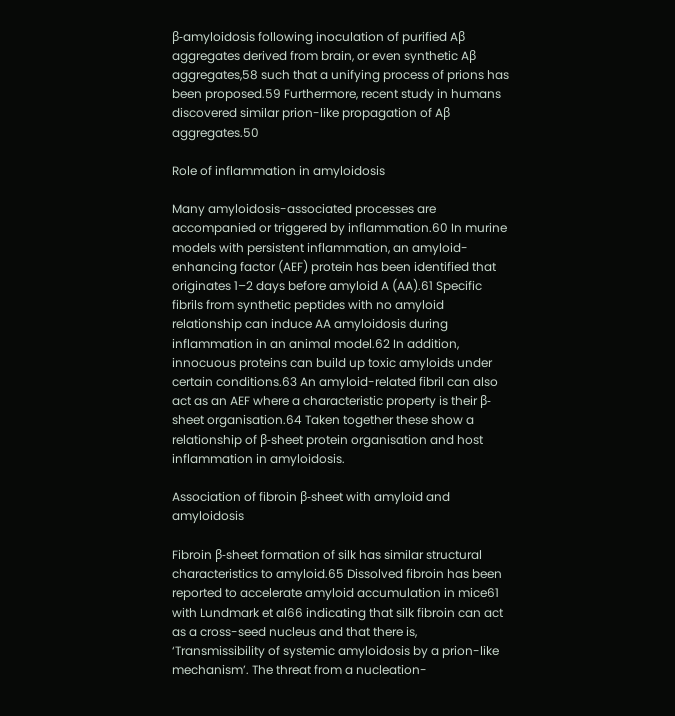β-amyloidosis following inoculation of purified Aβ aggregates derived from brain, or even synthetic Aβ aggregates,58 such that a unifying process of prions has been proposed.59 Furthermore, recent study in humans discovered similar prion-like propagation of Aβ aggregates.50

Role of inflammation in amyloidosis

Many amyloidosis-associated processes are accompanied or triggered by inflammation.60 In murine models with persistent inflammation, an amyloid-enhancing factor (AEF) protein has been identified that originates 1–2 days before amyloid A (AA).61 Specific fibrils from synthetic peptides with no amyloid relationship can induce AA amyloidosis during inflammation in an animal model.62 In addition, innocuous proteins can build up toxic amyloids under certain conditions.63 An amyloid-related fibril can also act as an AEF where a characteristic property is their β-sheet organisation.64 Taken together these show a relationship of β-sheet protein organisation and host inflammation in amyloidosis.

Association of fibroin β-sheet with amyloid and amyloidosis

Fibroin β-sheet formation of silk has similar structural characteristics to amyloid.65 Dissolved fibroin has been reported to accelerate amyloid accumulation in mice61 with Lundmark et al66 indicating that silk fibroin can act as a cross-seed nucleus and that there is, ‘Transmissibility of systemic amyloidosis by a prion-like mechanism’. The threat from a nucleation-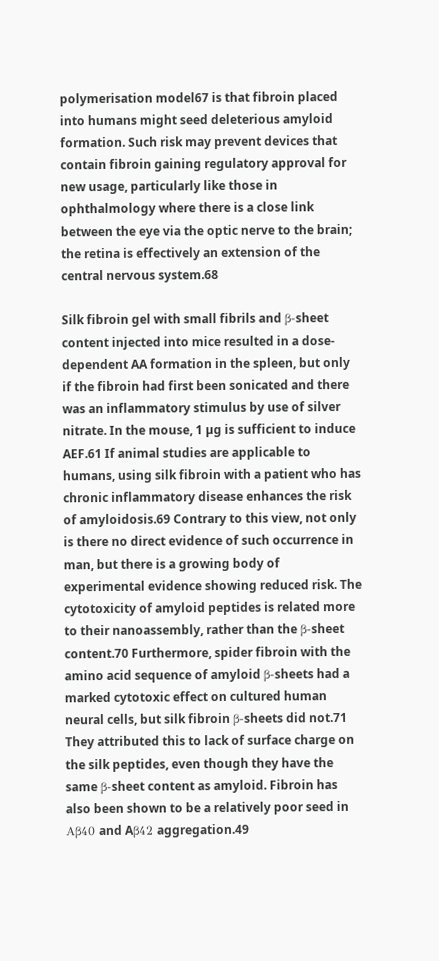polymerisation model67 is that fibroin placed into humans might seed deleterious amyloid formation. Such risk may prevent devices that contain fibroin gaining regulatory approval for new usage, particularly like those in ophthalmology where there is a close link between the eye via the optic nerve to the brain; the retina is effectively an extension of the central nervous system.68

Silk fibroin gel with small fibrils and β-sheet content injected into mice resulted in a dose-dependent AA formation in the spleen, but only if the fibroin had first been sonicated and there was an inflammatory stimulus by use of silver nitrate. In the mouse, 1 µg is sufficient to induce AEF.61 If animal studies are applicable to humans, using silk fibroin with a patient who has chronic inflammatory disease enhances the risk of amyloidosis.69 Contrary to this view, not only is there no direct evidence of such occurrence in man, but there is a growing body of experimental evidence showing reduced risk. The cytotoxicity of amyloid peptides is related more to their nanoassembly, rather than the β-sheet content.70 Furthermore, spider fibroin with the amino acid sequence of amyloid β-sheets had a marked cytotoxic effect on cultured human neural cells, but silk fibroin β-sheets did not.71 They attributed this to lack of surface charge on the silk peptides, even though they have the same β-sheet content as amyloid. Fibroin has also been shown to be a relatively poor seed in Aβ40 and Aβ42 aggregation.49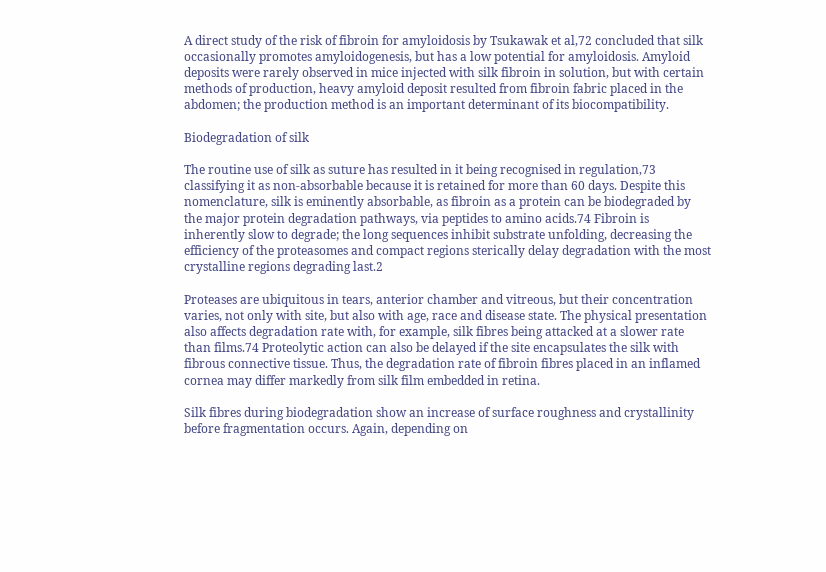A direct study of the risk of fibroin for amyloidosis by Tsukawak et al,72 concluded that silk occasionally promotes amyloidogenesis, but has a low potential for amyloidosis. Amyloid deposits were rarely observed in mice injected with silk fibroin in solution, but with certain methods of production, heavy amyloid deposit resulted from fibroin fabric placed in the abdomen; the production method is an important determinant of its biocompatibility.

Biodegradation of silk

The routine use of silk as suture has resulted in it being recognised in regulation,73 classifying it as non-absorbable because it is retained for more than 60 days. Despite this nomenclature, silk is eminently absorbable, as fibroin as a protein can be biodegraded by the major protein degradation pathways, via peptides to amino acids.74 Fibroin is inherently slow to degrade; the long sequences inhibit substrate unfolding, decreasing the efficiency of the proteasomes and compact regions sterically delay degradation with the most crystalline regions degrading last.2

Proteases are ubiquitous in tears, anterior chamber and vitreous, but their concentration varies, not only with site, but also with age, race and disease state. The physical presentation also affects degradation rate with, for example, silk fibres being attacked at a slower rate than films.74 Proteolytic action can also be delayed if the site encapsulates the silk with fibrous connective tissue. Thus, the degradation rate of fibroin fibres placed in an inflamed cornea may differ markedly from silk film embedded in retina.

Silk fibres during biodegradation show an increase of surface roughness and crystallinity before fragmentation occurs. Again, depending on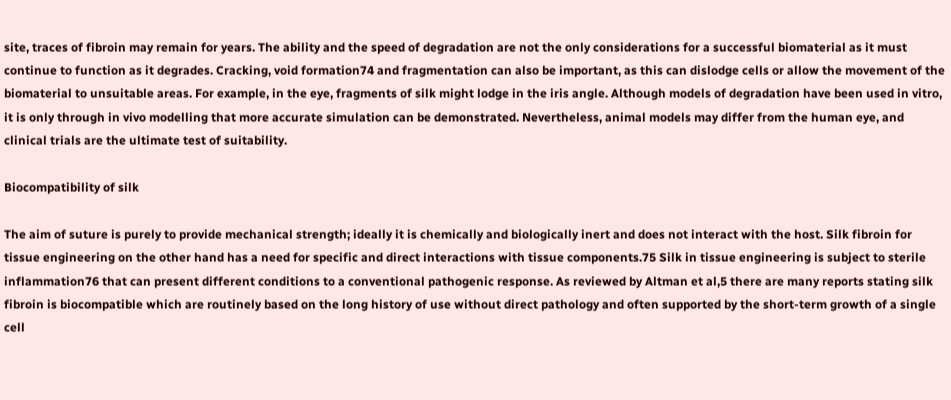site, traces of fibroin may remain for years. The ability and the speed of degradation are not the only considerations for a successful biomaterial as it must continue to function as it degrades. Cracking, void formation74 and fragmentation can also be important, as this can dislodge cells or allow the movement of the biomaterial to unsuitable areas. For example, in the eye, fragments of silk might lodge in the iris angle. Although models of degradation have been used in vitro, it is only through in vivo modelling that more accurate simulation can be demonstrated. Nevertheless, animal models may differ from the human eye, and clinical trials are the ultimate test of suitability.

Biocompatibility of silk

The aim of suture is purely to provide mechanical strength; ideally it is chemically and biologically inert and does not interact with the host. Silk fibroin for tissue engineering on the other hand has a need for specific and direct interactions with tissue components.75 Silk in tissue engineering is subject to sterile inflammation76 that can present different conditions to a conventional pathogenic response. As reviewed by Altman et al,5 there are many reports stating silk fibroin is biocompatible which are routinely based on the long history of use without direct pathology and often supported by the short-term growth of a single cell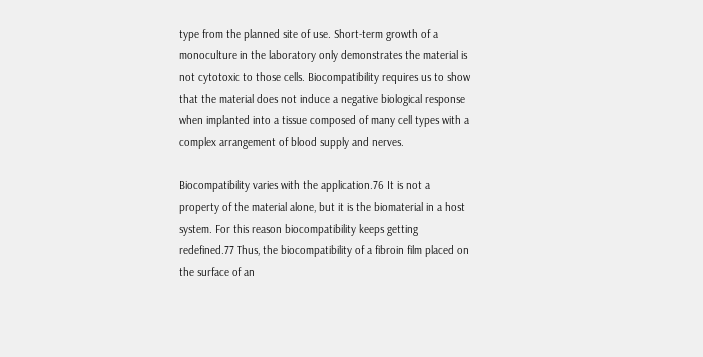type from the planned site of use. Short-term growth of a monoculture in the laboratory only demonstrates the material is not cytotoxic to those cells. Biocompatibility requires us to show that the material does not induce a negative biological response when implanted into a tissue composed of many cell types with a complex arrangement of blood supply and nerves.

Biocompatibility varies with the application.76 It is not a property of the material alone, but it is the biomaterial in a host system. For this reason biocompatibility keeps getting redefined.77 Thus, the biocompatibility of a fibroin film placed on the surface of an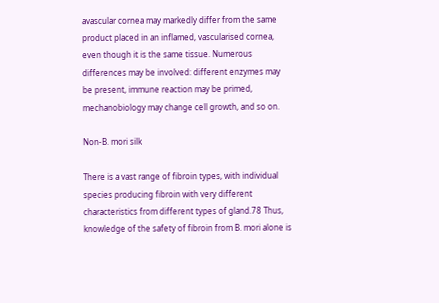avascular cornea may markedly differ from the same product placed in an inflamed, vascularised cornea, even though it is the same tissue. Numerous differences may be involved: different enzymes may be present, immune reaction may be primed, mechanobiology may change cell growth, and so on.

Non-B. mori silk

There is a vast range of fibroin types, with individual species producing fibroin with very different characteristics from different types of gland.78 Thus, knowledge of the safety of fibroin from B. mori alone is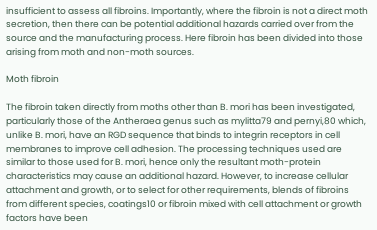insufficient to assess all fibroins. Importantly, where the fibroin is not a direct moth secretion, then there can be potential additional hazards carried over from the source and the manufacturing process. Here fibroin has been divided into those arising from moth and non-moth sources.

Moth fibroin

The fibroin taken directly from moths other than B. mori has been investigated, particularly those of the Antheraea genus such as mylitta79 and pernyi,80 which, unlike B. mori, have an RGD sequence that binds to integrin receptors in cell membranes to improve cell adhesion. The processing techniques used are similar to those used for B. mori, hence only the resultant moth-protein characteristics may cause an additional hazard. However, to increase cellular attachment and growth, or to select for other requirements, blends of fibroins from different species, coatings10 or fibroin mixed with cell attachment or growth factors have been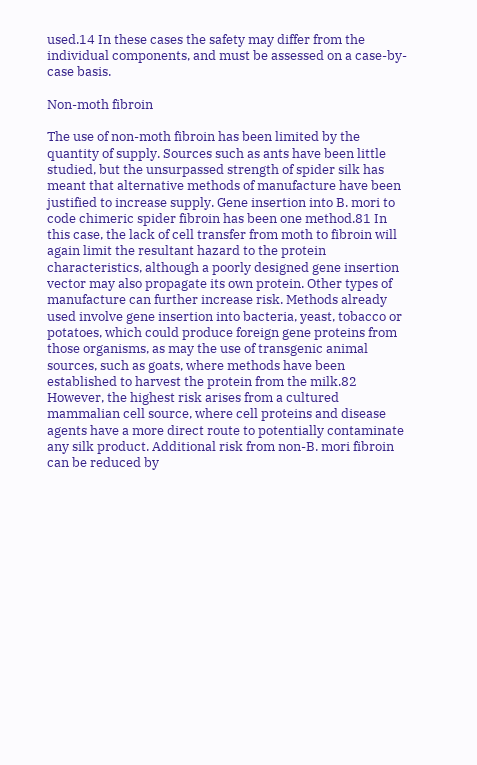used.14 In these cases the safety may differ from the individual components, and must be assessed on a case-by-case basis.

Non-moth fibroin

The use of non-moth fibroin has been limited by the quantity of supply. Sources such as ants have been little studied, but the unsurpassed strength of spider silk has meant that alternative methods of manufacture have been justified to increase supply. Gene insertion into B. mori to code chimeric spider fibroin has been one method.81 In this case, the lack of cell transfer from moth to fibroin will again limit the resultant hazard to the protein characteristics, although a poorly designed gene insertion vector may also propagate its own protein. Other types of manufacture can further increase risk. Methods already used involve gene insertion into bacteria, yeast, tobacco or potatoes, which could produce foreign gene proteins from those organisms, as may the use of transgenic animal sources, such as goats, where methods have been established to harvest the protein from the milk.82 However, the highest risk arises from a cultured mammalian cell source, where cell proteins and disease agents have a more direct route to potentially contaminate any silk product. Additional risk from non-B. mori fibroin can be reduced by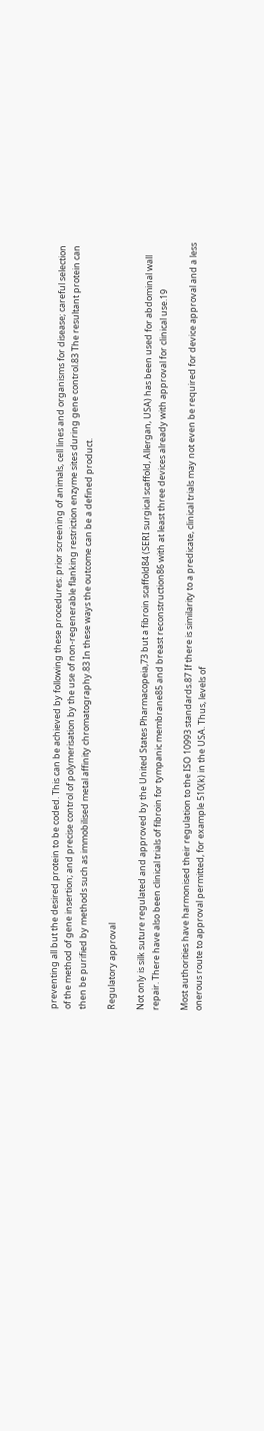preventing all but the desired protein to be coded. This can be achieved by following these procedures: prior screening of animals, cell lines and organisms for disease; careful selection of the method of gene insertion; and precise control of polymerisation by the use of non-regenerable flanking restriction enzyme sites during gene control.83 The resultant protein can then be purified by methods such as immobilised metal affinity chromatography.83 In these ways the outcome can be a defined product.

Regulatory approval

Not only is silk suture regulated and approved by the United States Pharmacopeia,73 but a fibroin scaffold84 (SERI surgical scaffold, Allergan, USA) has been used for abdominal wall repair. There have also been clinical trials of fibroin for tympanic membrane85 and breast reconstruction86 with at least three devices already with approval for clinical use.19

Most authorities have harmonised their regulation to the ISO 10993 standards.87 If there is similarity to a predicate, clinical trials may not even be required for device approval and a less onerous route to approval permitted, for example 510(k) in the USA. Thus, levels of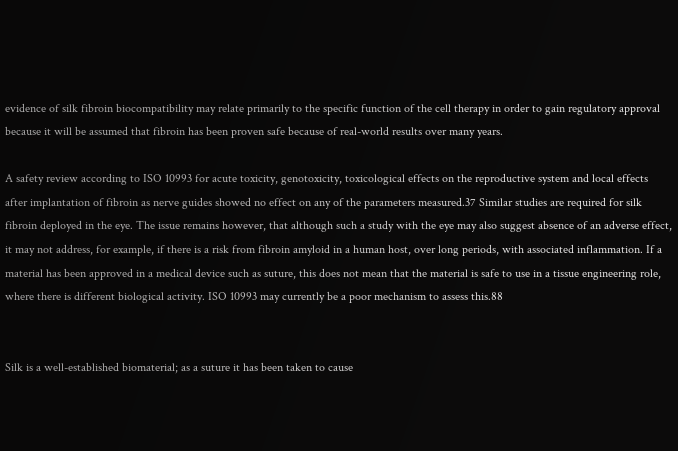evidence of silk fibroin biocompatibility may relate primarily to the specific function of the cell therapy in order to gain regulatory approval because it will be assumed that fibroin has been proven safe because of real-world results over many years.

A safety review according to ISO 10993 for acute toxicity, genotoxicity, toxicological effects on the reproductive system and local effects after implantation of fibroin as nerve guides showed no effect on any of the parameters measured.37 Similar studies are required for silk fibroin deployed in the eye. The issue remains however, that although such a study with the eye may also suggest absence of an adverse effect, it may not address, for example, if there is a risk from fibroin amyloid in a human host, over long periods, with associated inflammation. If a material has been approved in a medical device such as suture, this does not mean that the material is safe to use in a tissue engineering role, where there is different biological activity. ISO 10993 may currently be a poor mechanism to assess this.88


Silk is a well-established biomaterial; as a suture it has been taken to cause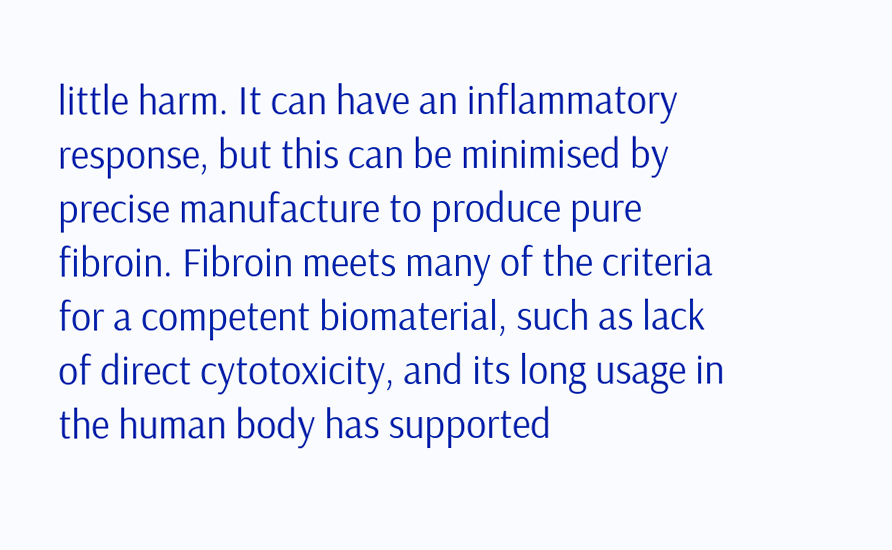little harm. It can have an inflammatory response, but this can be minimised by precise manufacture to produce pure fibroin. Fibroin meets many of the criteria for a competent biomaterial, such as lack of direct cytotoxicity, and its long usage in the human body has supported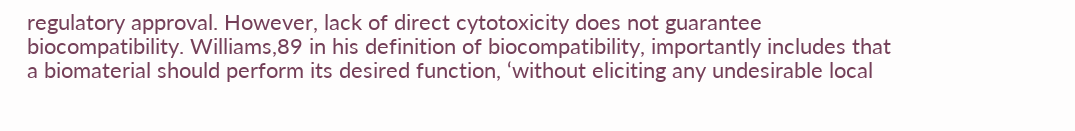regulatory approval. However, lack of direct cytotoxicity does not guarantee biocompatibility. Williams,89 in his definition of biocompatibility, importantly includes that a biomaterial should perform its desired function, ‘without eliciting any undesirable local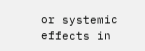or systemic effects in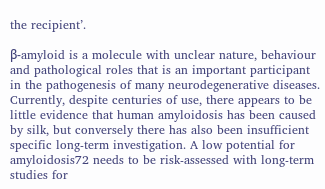the recipient’.

β-amyloid is a molecule with unclear nature, behaviour and pathological roles that is an important participant in the pathogenesis of many neurodegenerative diseases. Currently, despite centuries of use, there appears to be little evidence that human amyloidosis has been caused by silk, but conversely there has also been insufficient specific long-term investigation. A low potential for amyloidosis72 needs to be risk-assessed with long-term studies for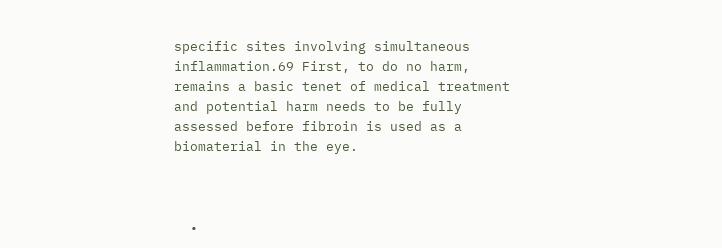specific sites involving simultaneous inflammation.69 First, to do no harm, remains a basic tenet of medical treatment and potential harm needs to be fully assessed before fibroin is used as a biomaterial in the eye.



  •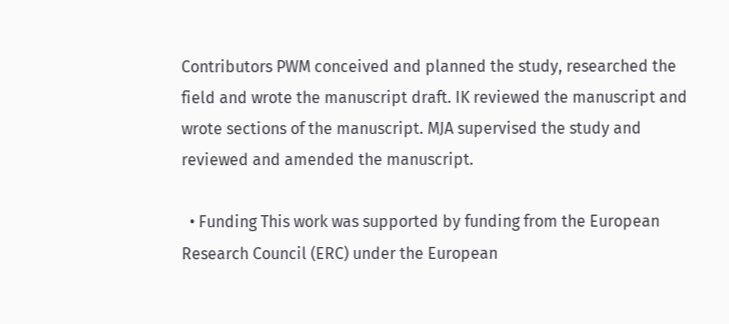Contributors PWM conceived and planned the study, researched the field and wrote the manuscript draft. IK reviewed the manuscript and wrote sections of the manuscript. MJA supervised the study and reviewed and amended the manuscript.

  • Funding This work was supported by funding from the European Research Council (ERC) under the European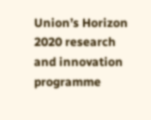Union’s Horizon 2020 research and innovation programme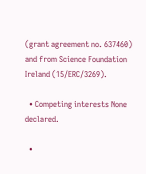(grant agreement no. 637460) and from Science Foundation Ireland (15/ERC/3269).

  • Competing interests None declared.

  •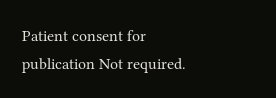Patient consent for publication Not required.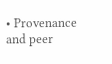• Provenance and peer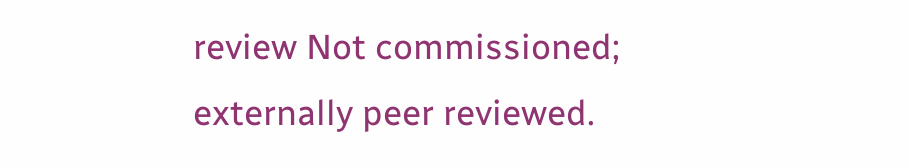review Not commissioned; externally peer reviewed.